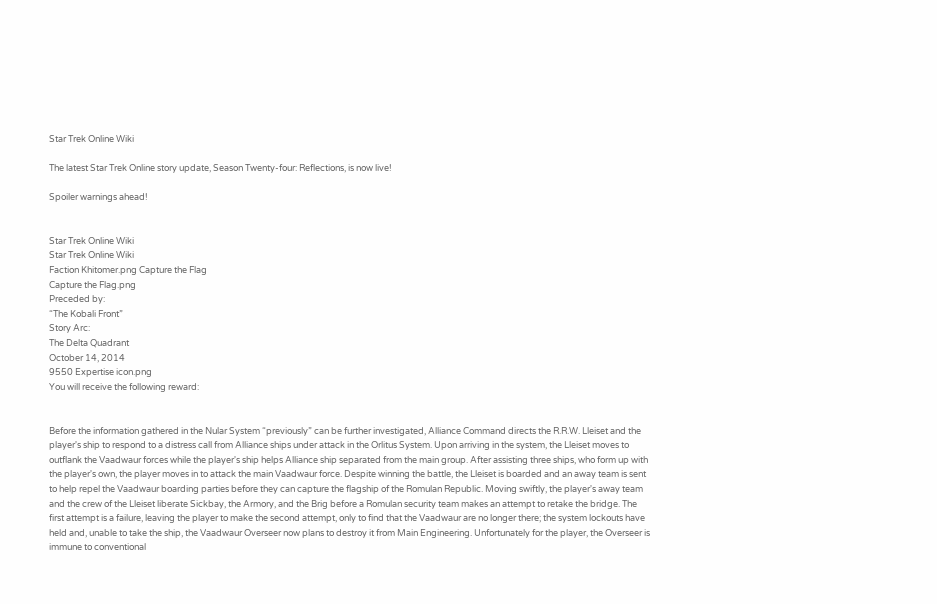Star Trek Online Wiki

The latest Star Trek Online story update, Season Twenty-four: Reflections, is now live!

Spoiler warnings ahead!


Star Trek Online Wiki
Star Trek Online Wiki
Faction Khitomer.png Capture the Flag
Capture the Flag.png
Preceded by:
“The Kobali Front”
Story Arc:
The Delta Quadrant
October 14, 2014
9550 Expertise icon.png
You will receive the following reward:


Before the information gathered in the Nular System “previously” can be further investigated, Alliance Command directs the R.R.W. Lleiset and the player's ship to respond to a distress call from Alliance ships under attack in the Orlitus System. Upon arriving in the system, the Lleiset moves to outflank the Vaadwaur forces while the player's ship helps Alliance ship separated from the main group. After assisting three ships, who form up with the player's own, the player moves in to attack the main Vaadwaur force. Despite winning the battle, the Lleiset is boarded and an away team is sent to help repel the Vaadwaur boarding parties before they can capture the flagship of the Romulan Republic. Moving swiftly, the player's away team and the crew of the Lleiset liberate Sickbay, the Armory, and the Brig before a Romulan security team makes an attempt to retake the bridge. The first attempt is a failure, leaving the player to make the second attempt, only to find that the Vaadwaur are no longer there; the system lockouts have held and, unable to take the ship, the Vaadwaur Overseer now plans to destroy it from Main Engineering. Unfortunately for the player, the Overseer is immune to conventional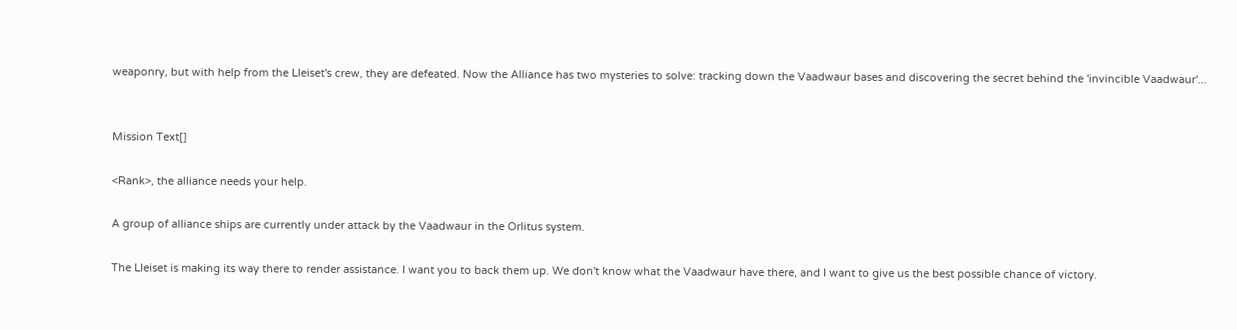weaponry, but with help from the Lleiset's crew, they are defeated. Now the Alliance has two mysteries to solve: tracking down the Vaadwaur bases and discovering the secret behind the 'invincible Vaadwaur'...


Mission Text[]

<Rank>, the alliance needs your help.

A group of alliance ships are currently under attack by the Vaadwaur in the Orlitus system.

The Lleiset is making its way there to render assistance. I want you to back them up. We don't know what the Vaadwaur have there, and I want to give us the best possible chance of victory.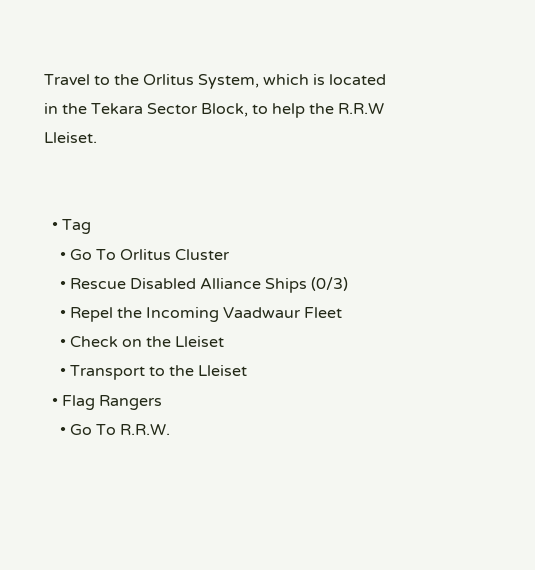Travel to the Orlitus System, which is located in the Tekara Sector Block, to help the R.R.W Lleiset.


  • Tag
    • Go To Orlitus Cluster
    • Rescue Disabled Alliance Ships (0/3)
    • Repel the Incoming Vaadwaur Fleet
    • Check on the Lleiset
    • Transport to the Lleiset
  • Flag Rangers
    • Go To R.R.W.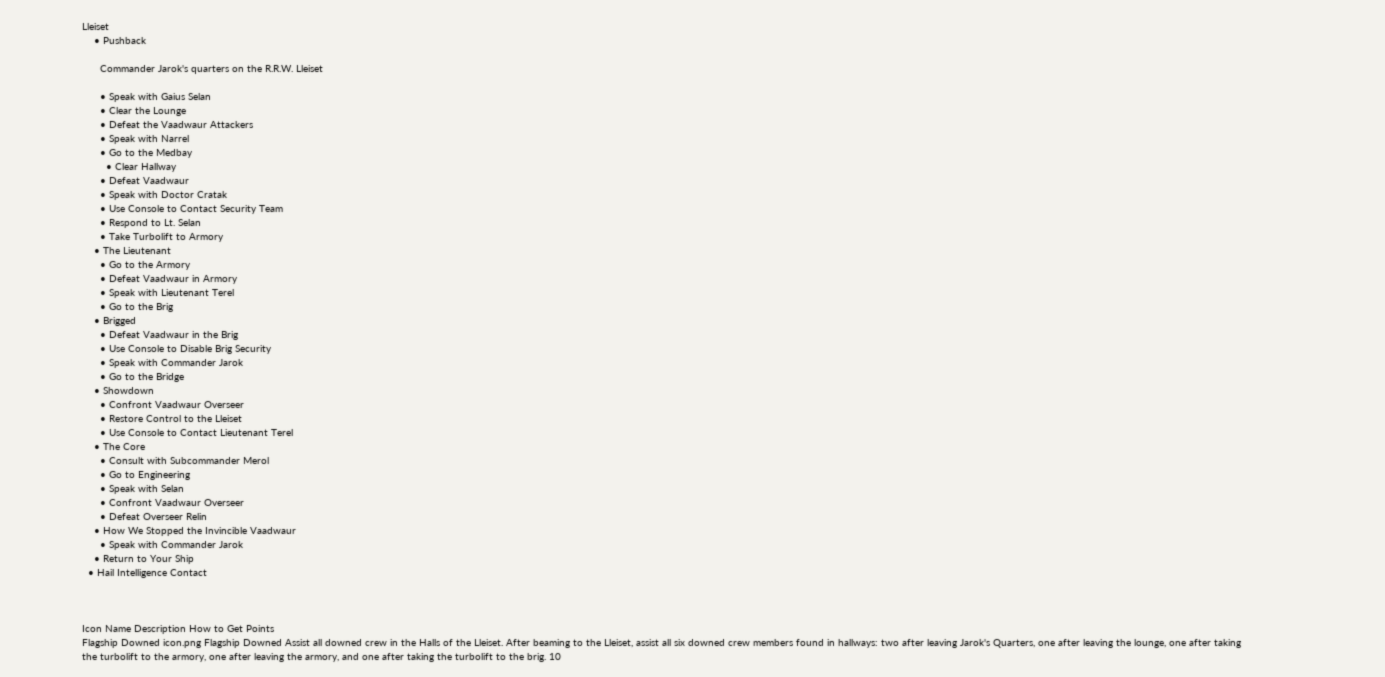Lleiset
    • Pushback

      Commander Jarok's quarters on the R.R.W. Lleiset

      • Speak with Gaius Selan
      • Clear the Lounge
      • Defeat the Vaadwaur Attackers
      • Speak with Narrel
      • Go to the Medbay
        • Clear Hallway
      • Defeat Vaadwaur
      • Speak with Doctor Cratak
      • Use Console to Contact Security Team
      • Respond to Lt. Selan
      • Take Turbolift to Armory
    • The Lieutenant
      • Go to the Armory
      • Defeat Vaadwaur in Armory
      • Speak with Lieutenant Terel
      • Go to the Brig
    • Brigged
      • Defeat Vaadwaur in the Brig
      • Use Console to Disable Brig Security
      • Speak with Commander Jarok
      • Go to the Bridge
    • Showdown
      • Confront Vaadwaur Overseer
      • Restore Control to the Lleiset
      • Use Console to Contact Lieutenant Terel
    • The Core
      • Consult with Subcommander Merol
      • Go to Engineering
      • Speak with Selan
      • Confront Vaadwaur Overseer
      • Defeat Overseer Relin
    • How We Stopped the Invincible Vaadwaur
      • Speak with Commander Jarok
    • Return to Your Ship
  • Hail Intelligence Contact



Icon Name Description How to Get Points
Flagship Downed icon.png Flagship Downed Assist all downed crew in the Halls of the Lleiset. After beaming to the Lleiset, assist all six downed crew members found in hallways: two after leaving Jarok's Quarters, one after leaving the lounge, one after taking the turbolift to the armory, one after leaving the armory, and one after taking the turbolift to the brig. 10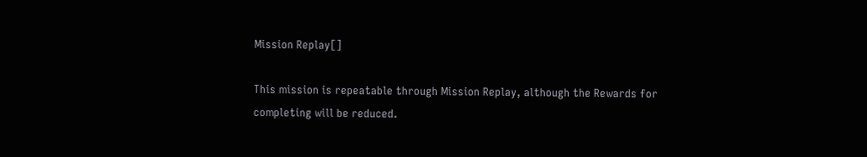Mission Replay[]

This mission is repeatable through Mission Replay, although the Rewards for completing will be reduced.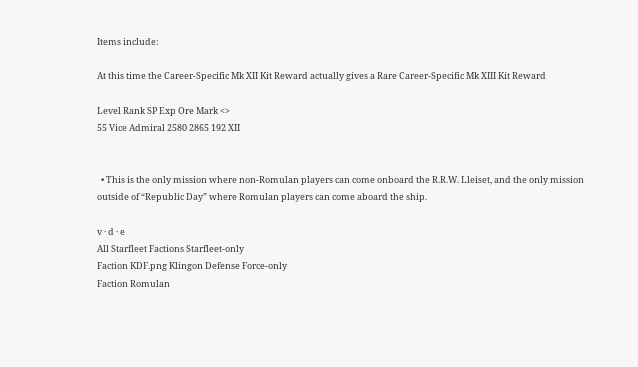Items include:

At this time the Career-Specific Mk XII Kit Reward actually gives a Rare Career-Specific Mk XIII Kit Reward

Level Rank SP Exp Ore Mark <>
55 Vice Admiral 2580 2865 192 XII


  • This is the only mission where non-Romulan players can come onboard the R.R.W. Lleiset, and the only mission outside of “Republic Day” where Romulan players can come aboard the ship.

v · d · e
All Starfleet Factions Starfleet-only
Faction KDF.png Klingon Defense Force-only
Faction Romulan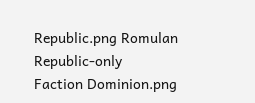Republic.png Romulan Republic-only
Faction Dominion.png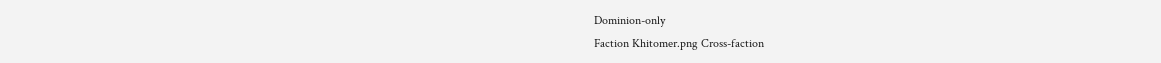Dominion-only
Faction Khitomer.png Cross-faction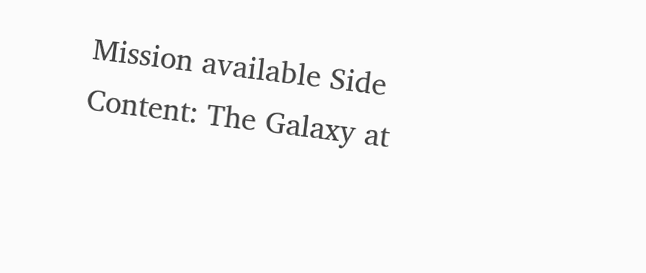Mission available Side Content: The Galaxy at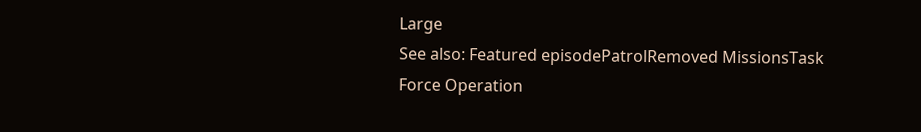Large
See also: Featured episodePatrolRemoved MissionsTask Force Operation